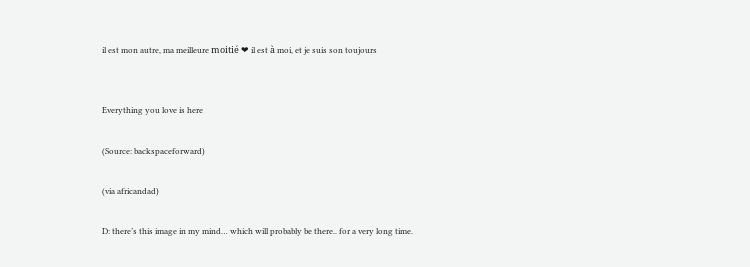il est mon autre, ma meilleure moitié ❤ il est à moi, et je suis son toujours


Everything you love is here

(Source: backspaceforward)

(via africandad)

D: there’s this image in my mind… which will probably be there.. for a very long time.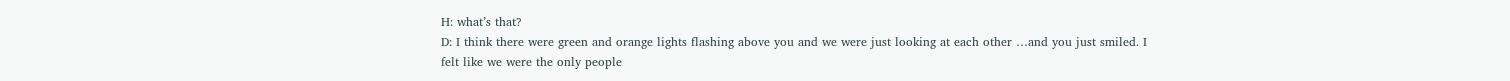H: what’s that?
D: I think there were green and orange lights flashing above you and we were just looking at each other …and you just smiled. I felt like we were the only people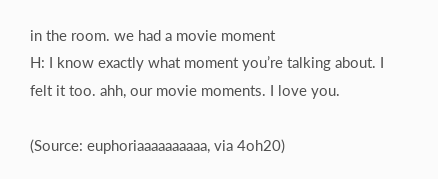in the room. we had a movie moment
H: I know exactly what moment you’re talking about. I felt it too. ahh, our movie moments. I love you.

(Source: euphoriaaaaaaaaaa, via 4oh20)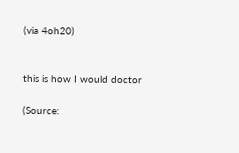(via 4oh20)


this is how I would doctor

(Source: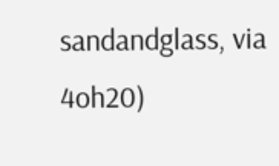sandandglass, via 4oh20)